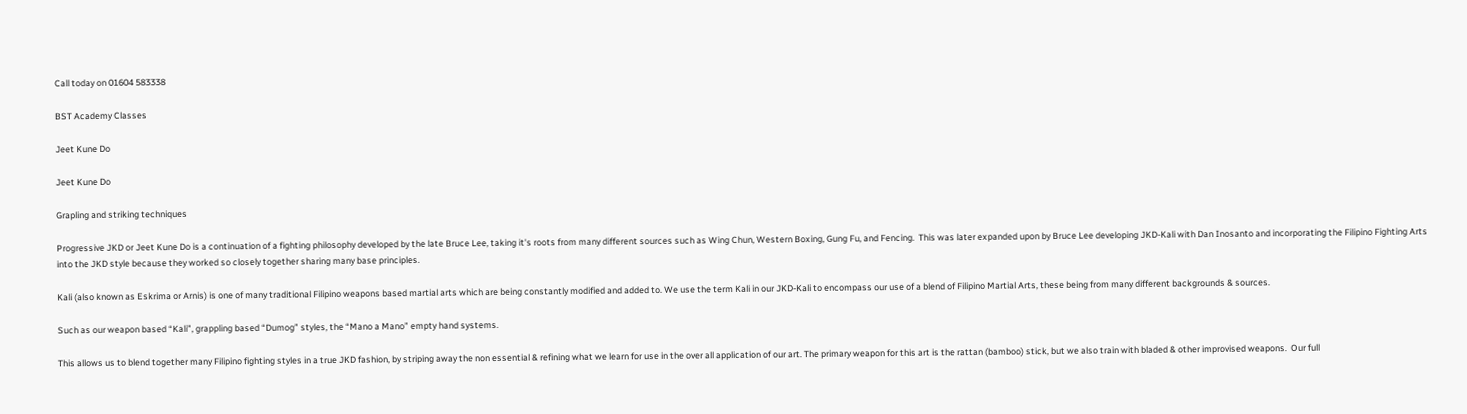Call today on 01604 583338

BST Academy Classes

Jeet Kune Do

Jeet Kune Do

Grapling and striking techniques

Progressive JKD or Jeet Kune Do is a continuation of a fighting philosophy developed by the late Bruce Lee, taking it's roots from many different sources such as Wing Chun, Western Boxing, Gung Fu, and Fencing.  This was later expanded upon by Bruce Lee developing JKD-Kali with Dan Inosanto and incorporating the Filipino Fighting Arts into the JKD style because they worked so closely together sharing many base principles.

Kali (also known as Eskrima or Arnis) is one of many traditional Filipino weapons based martial arts which are being constantly modified and added to. We use the term Kali in our JKD-Kali to encompass our use of a blend of Filipino Martial Arts, these being from many different backgrounds & sources.

Such as our weapon based “Kali”, grappling based “Dumog” styles, the “Mano a Mano” empty hand systems.

This allows us to blend together many Filipino fighting styles in a true JKD fashion, by striping away the non essential & refining what we learn for use in the over all application of our art. The primary weapon for this art is the rattan (bamboo) stick, but we also train with bladed & other improvised weapons.  Our full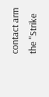contact arm the "Strike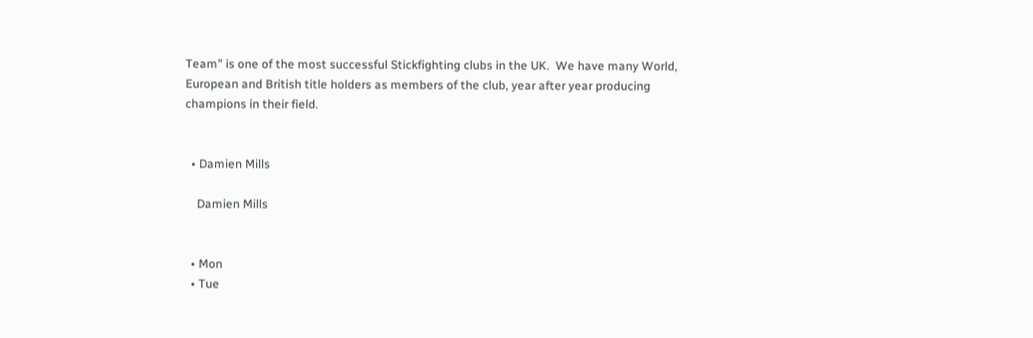Team" is one of the most successful Stickfighting clubs in the UK.  We have many World, European and British title holders as members of the club, year after year producing champions in their field.


  • Damien Mills

    Damien Mills


  • Mon
  • Tue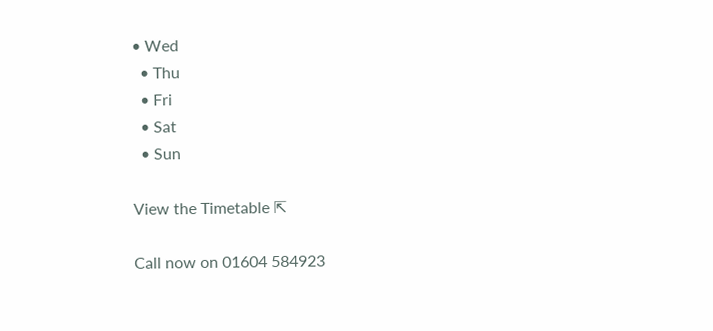• Wed
  • Thu
  • Fri
  • Sat
  • Sun

View the Timetable ⇱

Call now on 01604 584923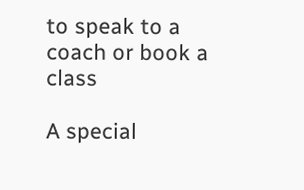to speak to a coach or book a class

A special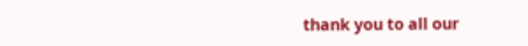thank you to all our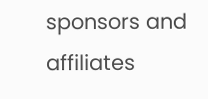sponsors and affiliates